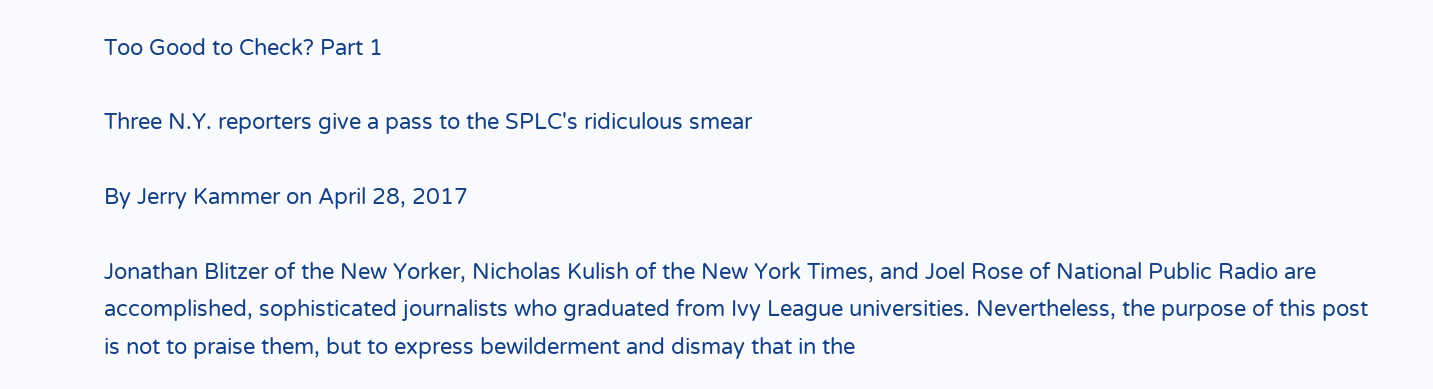Too Good to Check? Part 1

Three N.Y. reporters give a pass to the SPLC's ridiculous smear

By Jerry Kammer on April 28, 2017

Jonathan Blitzer of the New Yorker, Nicholas Kulish of the New York Times, and Joel Rose of National Public Radio are accomplished, sophisticated journalists who graduated from Ivy League universities. Nevertheless, the purpose of this post is not to praise them, but to express bewilderment and dismay that in the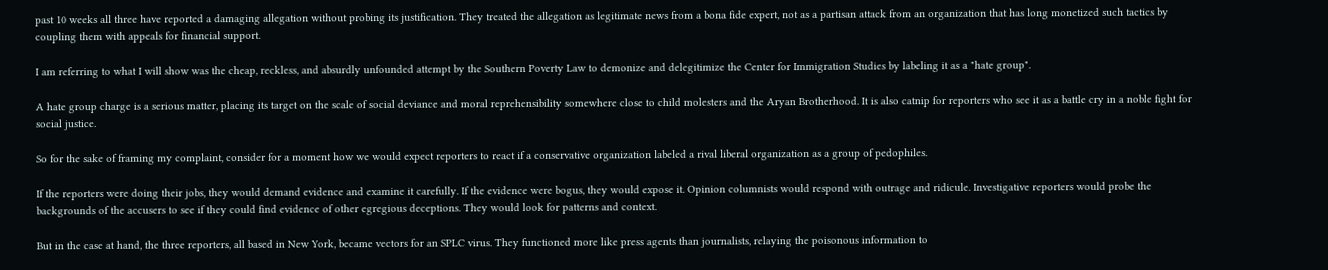past 10 weeks all three have reported a damaging allegation without probing its justification. They treated the allegation as legitimate news from a bona fide expert, not as a partisan attack from an organization that has long monetized such tactics by coupling them with appeals for financial support.

I am referring to what I will show was the cheap, reckless, and absurdly unfounded attempt by the Southern Poverty Law to demonize and delegitimize the Center for Immigration Studies by labeling it as a "hate group".

A hate group charge is a serious matter, placing its target on the scale of social deviance and moral reprehensibility somewhere close to child molesters and the Aryan Brotherhood. It is also catnip for reporters who see it as a battle cry in a noble fight for social justice.

So for the sake of framing my complaint, consider for a moment how we would expect reporters to react if a conservative organization labeled a rival liberal organization as a group of pedophiles.

If the reporters were doing their jobs, they would demand evidence and examine it carefully. If the evidence were bogus, they would expose it. Opinion columnists would respond with outrage and ridicule. Investigative reporters would probe the backgrounds of the accusers to see if they could find evidence of other egregious deceptions. They would look for patterns and context.

But in the case at hand, the three reporters, all based in New York, became vectors for an SPLC virus. They functioned more like press agents than journalists, relaying the poisonous information to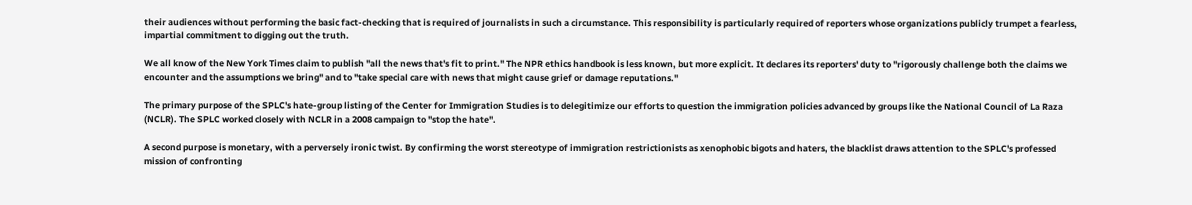their audiences without performing the basic fact-checking that is required of journalists in such a circumstance. This responsibility is particularly required of reporters whose organizations publicly trumpet a fearless, impartial commitment to digging out the truth.

We all know of the New York Times claim to publish "all the news that's fit to print." The NPR ethics handbook is less known, but more explicit. It declares its reporters' duty to "rigorously challenge both the claims we encounter and the assumptions we bring" and to "take special care with news that might cause grief or damage reputations."

The primary purpose of the SPLC's hate-group listing of the Center for Immigration Studies is to delegitimize our efforts to question the immigration policies advanced by groups like the National Council of La Raza (NCLR). The SPLC worked closely with NCLR in a 2008 campaign to "stop the hate".

A second purpose is monetary, with a perversely ironic twist. By confirming the worst stereotype of immigration restrictionists as xenophobic bigots and haters, the blacklist draws attention to the SPLC's professed mission of confronting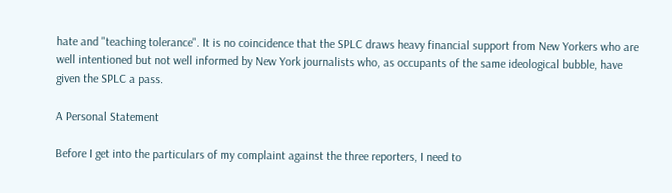hate and "teaching tolerance". It is no coincidence that the SPLC draws heavy financial support from New Yorkers who are well intentioned but not well informed by New York journalists who, as occupants of the same ideological bubble, have given the SPLC a pass.

A Personal Statement

Before I get into the particulars of my complaint against the three reporters, I need to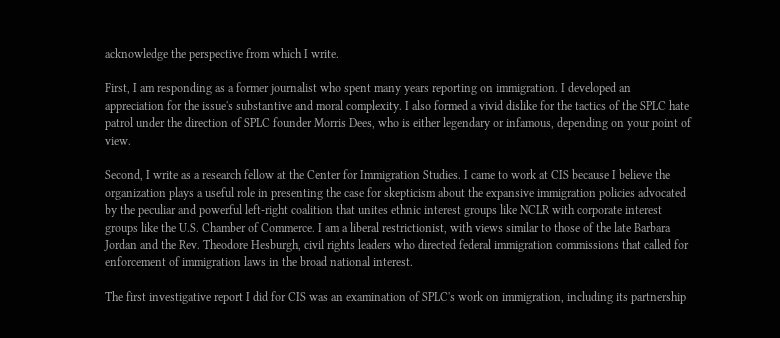acknowledge the perspective from which I write.

First, I am responding as a former journalist who spent many years reporting on immigration. I developed an appreciation for the issue's substantive and moral complexity. I also formed a vivid dislike for the tactics of the SPLC hate patrol under the direction of SPLC founder Morris Dees, who is either legendary or infamous, depending on your point of view.

Second, I write as a research fellow at the Center for Immigration Studies. I came to work at CIS because I believe the organization plays a useful role in presenting the case for skepticism about the expansive immigration policies advocated by the peculiar and powerful left-right coalition that unites ethnic interest groups like NCLR with corporate interest groups like the U.S. Chamber of Commerce. I am a liberal restrictionist, with views similar to those of the late Barbara Jordan and the Rev. Theodore Hesburgh, civil rights leaders who directed federal immigration commissions that called for enforcement of immigration laws in the broad national interest.

The first investigative report I did for CIS was an examination of SPLC's work on immigration, including its partnership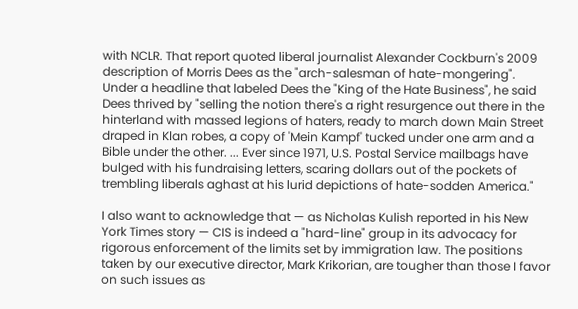with NCLR. That report quoted liberal journalist Alexander Cockburn's 2009 description of Morris Dees as the "arch-salesman of hate-mongering". Under a headline that labeled Dees the "King of the Hate Business", he said Dees thrived by "selling the notion there's a right resurgence out there in the hinterland with massed legions of haters, ready to march down Main Street draped in Klan robes, a copy of 'Mein Kampf' tucked under one arm and a Bible under the other. ... Ever since 1971, U.S. Postal Service mailbags have bulged with his fundraising letters, scaring dollars out of the pockets of trembling liberals aghast at his lurid depictions of hate-sodden America."

I also want to acknowledge that — as Nicholas Kulish reported in his New York Times story — CIS is indeed a "hard-line" group in its advocacy for rigorous enforcement of the limits set by immigration law. The positions taken by our executive director, Mark Krikorian, are tougher than those I favor on such issues as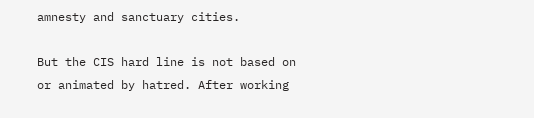amnesty and sanctuary cities.

But the CIS hard line is not based on or animated by hatred. After working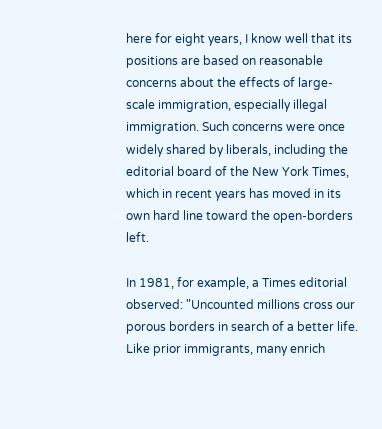here for eight years, I know well that its positions are based on reasonable concerns about the effects of large-scale immigration, especially illegal immigration. Such concerns were once widely shared by liberals, including the editorial board of the New York Times, which in recent years has moved in its own hard line toward the open-borders left.

In 1981, for example, a Times editorial observed: "Uncounted millions cross our porous borders in search of a better life. Like prior immigrants, many enrich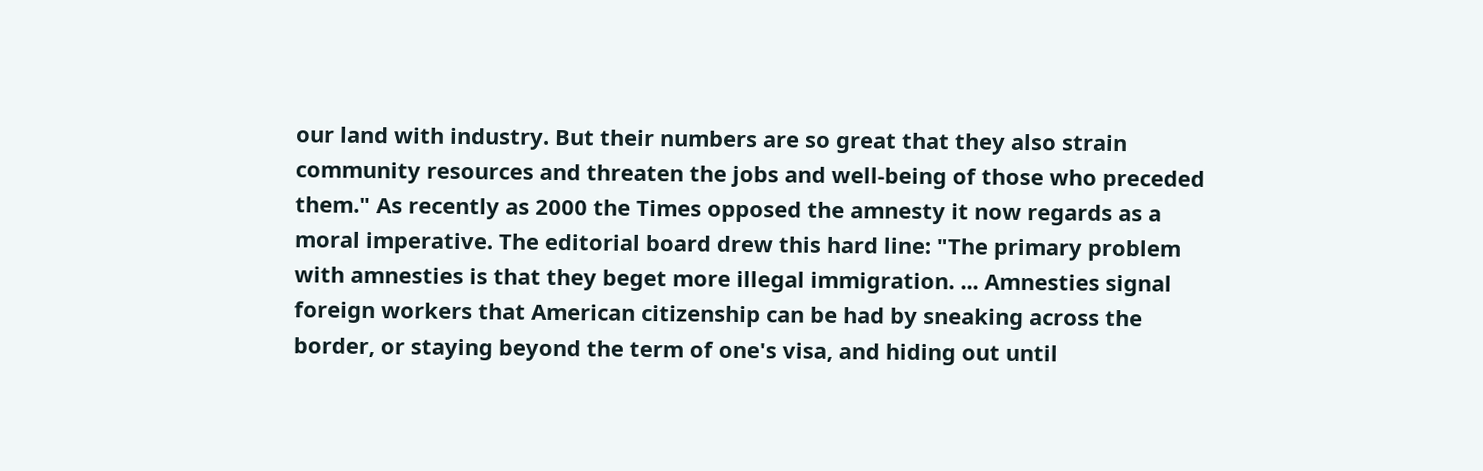our land with industry. But their numbers are so great that they also strain community resources and threaten the jobs and well-being of those who preceded them." As recently as 2000 the Times opposed the amnesty it now regards as a moral imperative. The editorial board drew this hard line: "The primary problem with amnesties is that they beget more illegal immigration. ... Amnesties signal foreign workers that American citizenship can be had by sneaking across the border, or staying beyond the term of one's visa, and hiding out until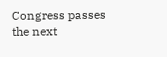Congress passes the next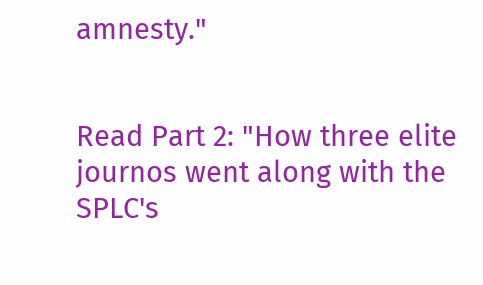amnesty."


Read Part 2: "How three elite journos went along with the SPLC's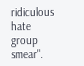ridiculous hate group smear".